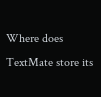Where does TextMate store its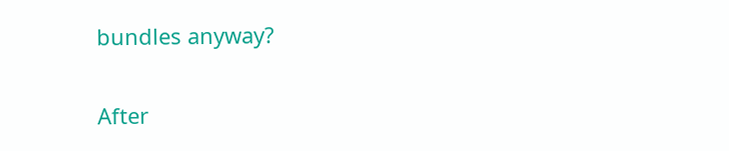bundles anyway?

After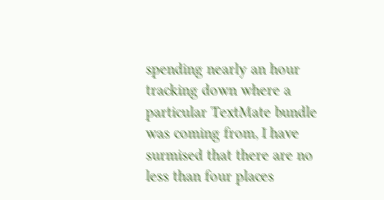spending nearly an hour tracking down where a particular TextMate bundle was coming from, I have surmised that there are no less than four places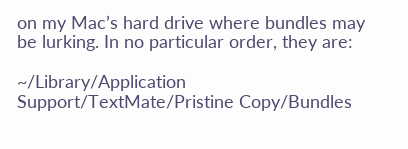on my Mac’s hard drive where bundles may be lurking. In no particular order, they are:

~/Library/Application Support/TextMate/Pristine Copy/Bundles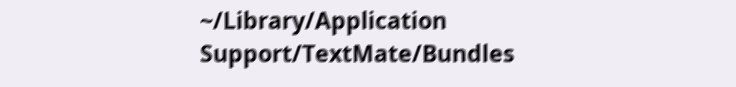~/Library/Application Support/TextMate/Bundles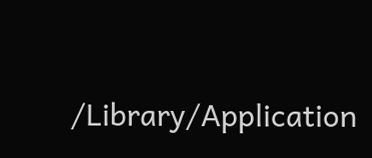/Library/Application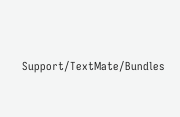Support/TextMate/Bundles